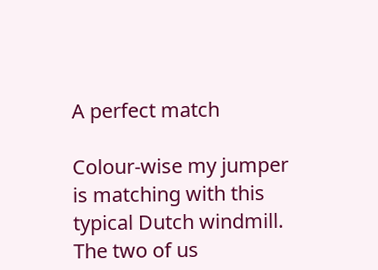A perfect match

Colour-wise my jumper is matching with this typical Dutch windmill. The two of us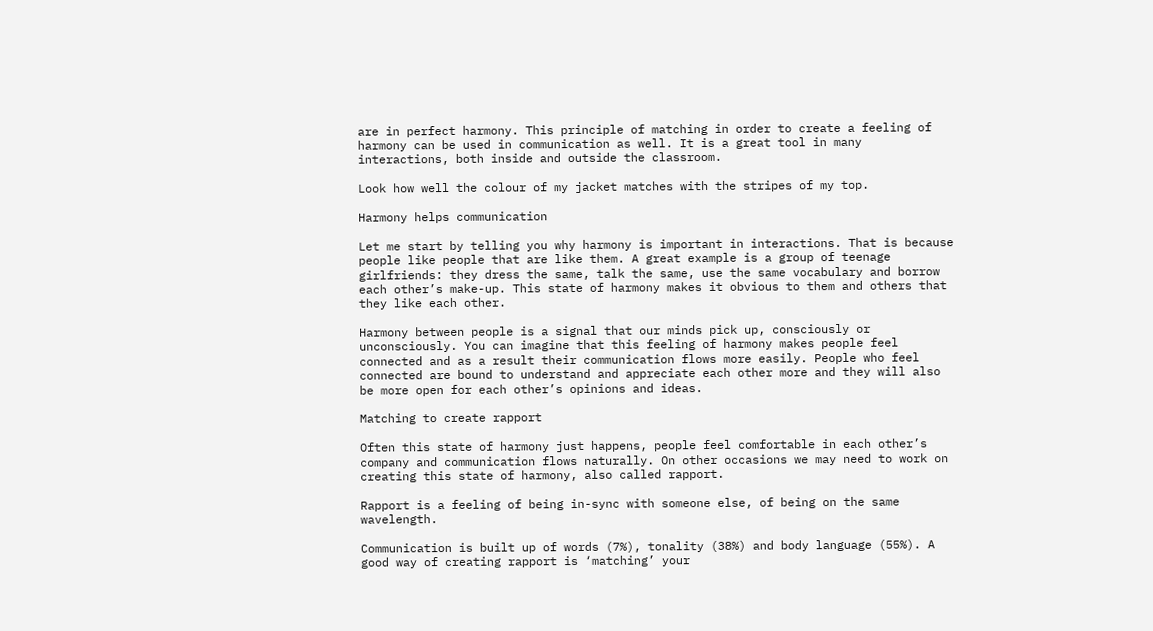are in perfect harmony. This principle of matching in order to create a feeling of harmony can be used in communication as well. It is a great tool in many interactions, both inside and outside the classroom.

Look how well the colour of my jacket matches with the stripes of my top.

Harmony helps communication

Let me start by telling you why harmony is important in interactions. That is because people like people that are like them. A great example is a group of teenage girlfriends: they dress the same, talk the same, use the same vocabulary and borrow each other’s make-up. This state of harmony makes it obvious to them and others that they like each other.

Harmony between people is a signal that our minds pick up, consciously or unconsciously. You can imagine that this feeling of harmony makes people feel connected and as a result their communication flows more easily. People who feel connected are bound to understand and appreciate each other more and they will also be more open for each other’s opinions and ideas.

Matching to create rapport

Often this state of harmony just happens, people feel comfortable in each other’s company and communication flows naturally. On other occasions we may need to work on creating this state of harmony, also called rapport.

Rapport is a feeling of being in-sync with someone else, of being on the same wavelength.

Communication is built up of words (7%), tonality (38%) and body language (55%). A good way of creating rapport is ‘matching’ your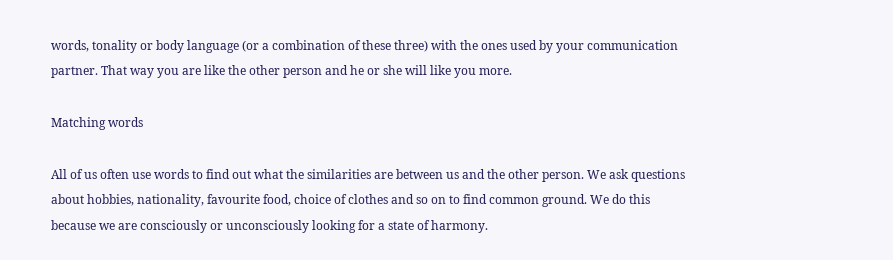words, tonality or body language (or a combination of these three) with the ones used by your communication partner. That way you are like the other person and he or she will like you more.

Matching words

All of us often use words to find out what the similarities are between us and the other person. We ask questions about hobbies, nationality, favourite food, choice of clothes and so on to find common ground. We do this because we are consciously or unconsciously looking for a state of harmony.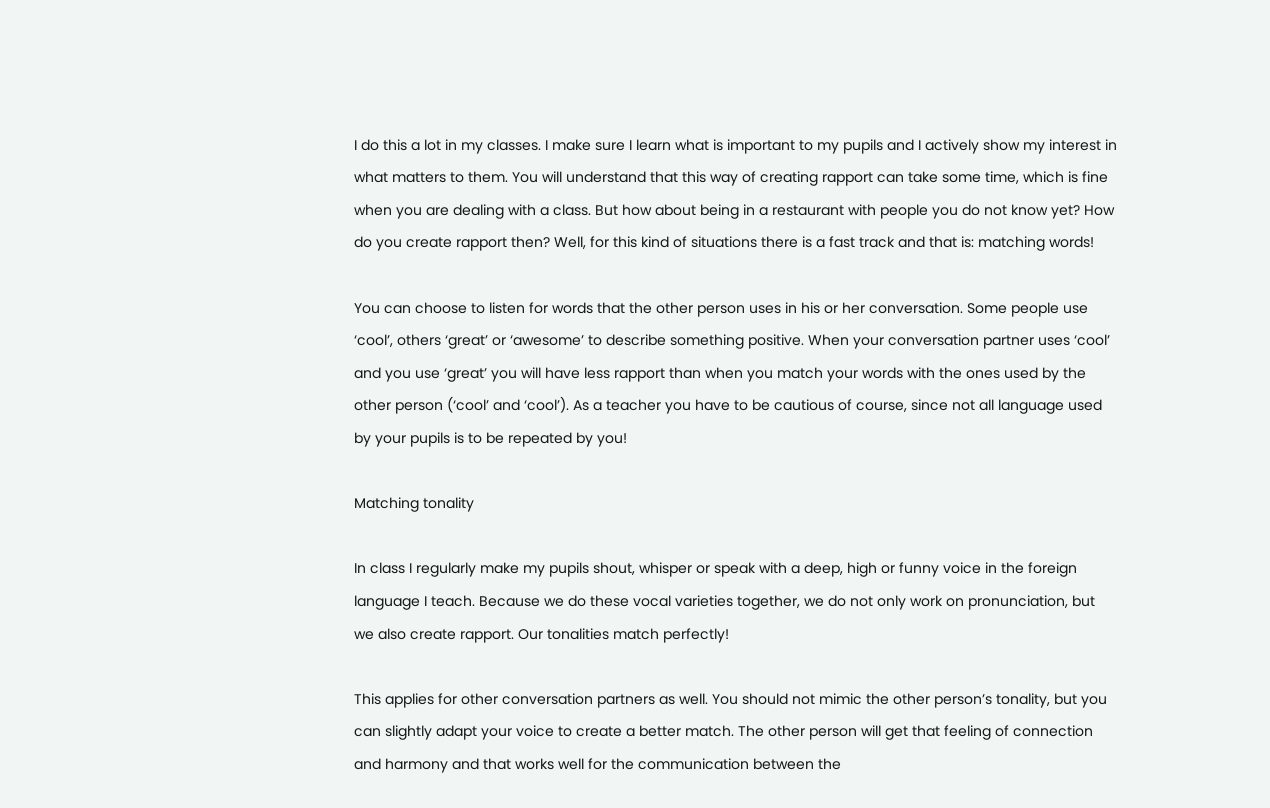I do this a lot in my classes. I make sure I learn what is important to my pupils and I actively show my interest in what matters to them. You will understand that this way of creating rapport can take some time, which is fine when you are dealing with a class. But how about being in a restaurant with people you do not know yet? How do you create rapport then? Well, for this kind of situations there is a fast track and that is: matching words!

You can choose to listen for words that the other person uses in his or her conversation. Some people use ‘cool’, others ‘great’ or ‘awesome’ to describe something positive. When your conversation partner uses ‘cool’ and you use ‘great’ you will have less rapport than when you match your words with the ones used by the other person (‘cool’ and ‘cool’). As a teacher you have to be cautious of course, since not all language used by your pupils is to be repeated by you!

Matching tonality

In class I regularly make my pupils shout, whisper or speak with a deep, high or funny voice in the foreign language I teach. Because we do these vocal varieties together, we do not only work on pronunciation, but we also create rapport. Our tonalities match perfectly!

This applies for other conversation partners as well. You should not mimic the other person’s tonality, but you can slightly adapt your voice to create a better match. The other person will get that feeling of connection and harmony and that works well for the communication between the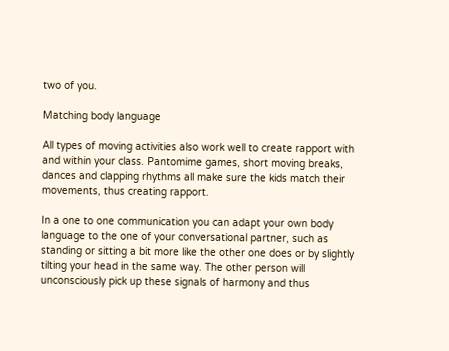two of you.

Matching body language

All types of moving activities also work well to create rapport with and within your class. Pantomime games, short moving breaks, dances and clapping rhythms all make sure the kids match their movements, thus creating rapport.

In a one to one communication you can adapt your own body language to the one of your conversational partner, such as standing or sitting a bit more like the other one does or by slightly tilting your head in the same way. The other person will unconsciously pick up these signals of harmony and thus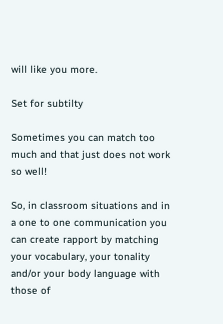will like you more.

Set for subtilty

Sometimes you can match too much and that just does not work so well!

So, in classroom situations and in a one to one communication you can create rapport by matching your vocabulary, your tonality and/or your body language with those of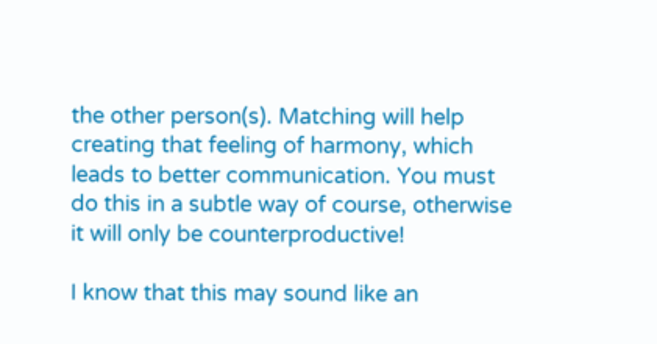the other person(s). Matching will help creating that feeling of harmony, which leads to better communication. You must do this in a subtle way of course, otherwise it will only be counterproductive!

I know that this may sound like an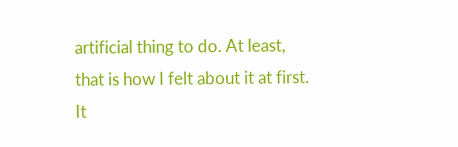artificial thing to do. At least, that is how I felt about it at first. It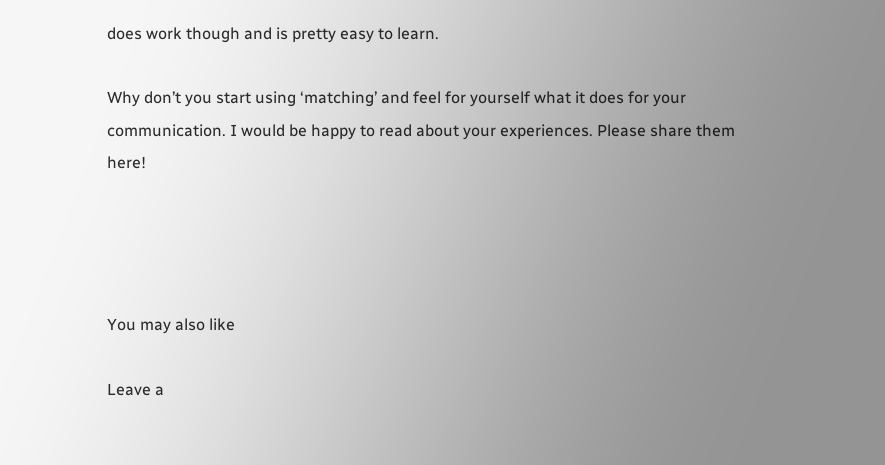does work though and is pretty easy to learn.

Why don’t you start using ‘matching’ and feel for yourself what it does for your communication. I would be happy to read about your experiences. Please share them here!




You may also like

Leave a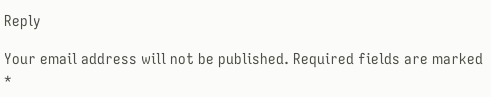Reply

Your email address will not be published. Required fields are marked *